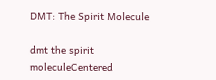DMT: The Spirit Molecule

dmt the spirit moleculeCentered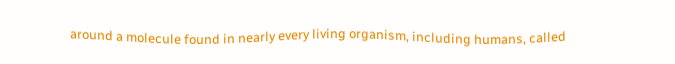around a molecule found in nearly every living organism, including humans, called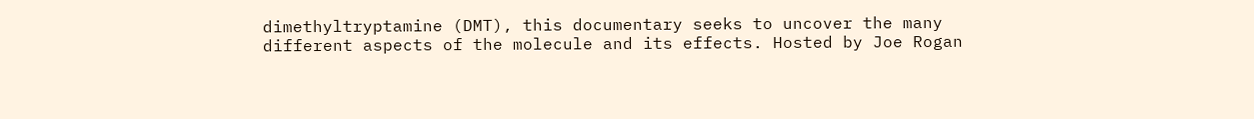dimethyltryptamine (DMT), this documentary seeks to uncover the many different aspects of the molecule and its effects. Hosted by Joe Rogan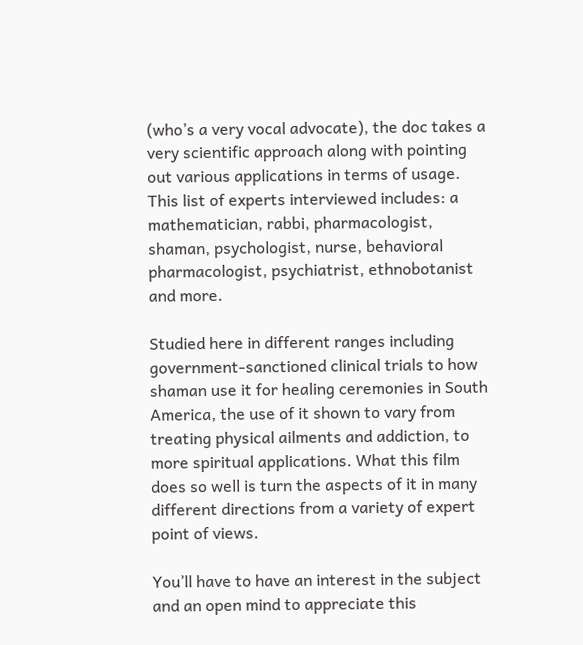(who’s a very vocal advocate), the doc takes a very scientific approach along with pointing out various applications in terms of usage. This list of experts interviewed includes: a mathematician, rabbi, pharmacologist, shaman, psychologist, nurse, behavioral pharmacologist, psychiatrist, ethnobotanist and more.

Studied here in different ranges including government-sanctioned clinical trials to how shaman use it for healing ceremonies in South America, the use of it shown to vary from treating physical ailments and addiction, to more spiritual applications. What this film does so well is turn the aspects of it in many different directions from a variety of expert point of views.

You’ll have to have an interest in the subject and an open mind to appreciate this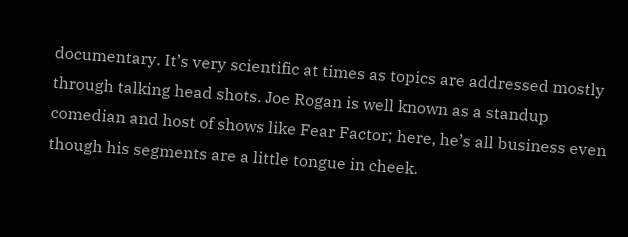documentary. It’s very scientific at times as topics are addressed mostly through talking head shots. Joe Rogan is well known as a standup comedian and host of shows like Fear Factor; here, he’s all business even though his segments are a little tongue in cheek.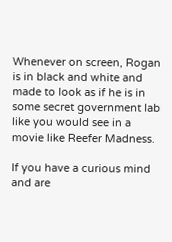Whenever on screen, Rogan is in black and white and made to look as if he is in some secret government lab like you would see in a movie like Reefer Madness.

If you have a curious mind and are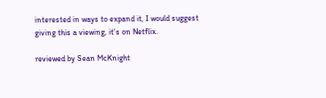interested in ways to expand it, I would suggest giving this a viewing, it’s on Netflix.

reviewed by Sean McKnight